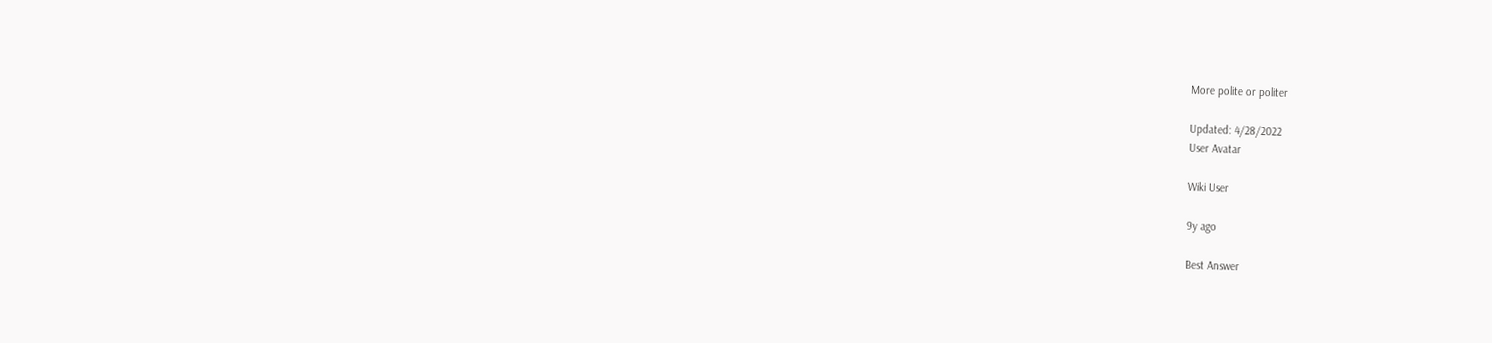More polite or politer

Updated: 4/28/2022
User Avatar

Wiki User

9y ago

Best Answer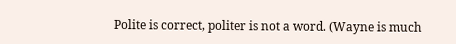Polite is correct, politer is not a word. (Wayne is much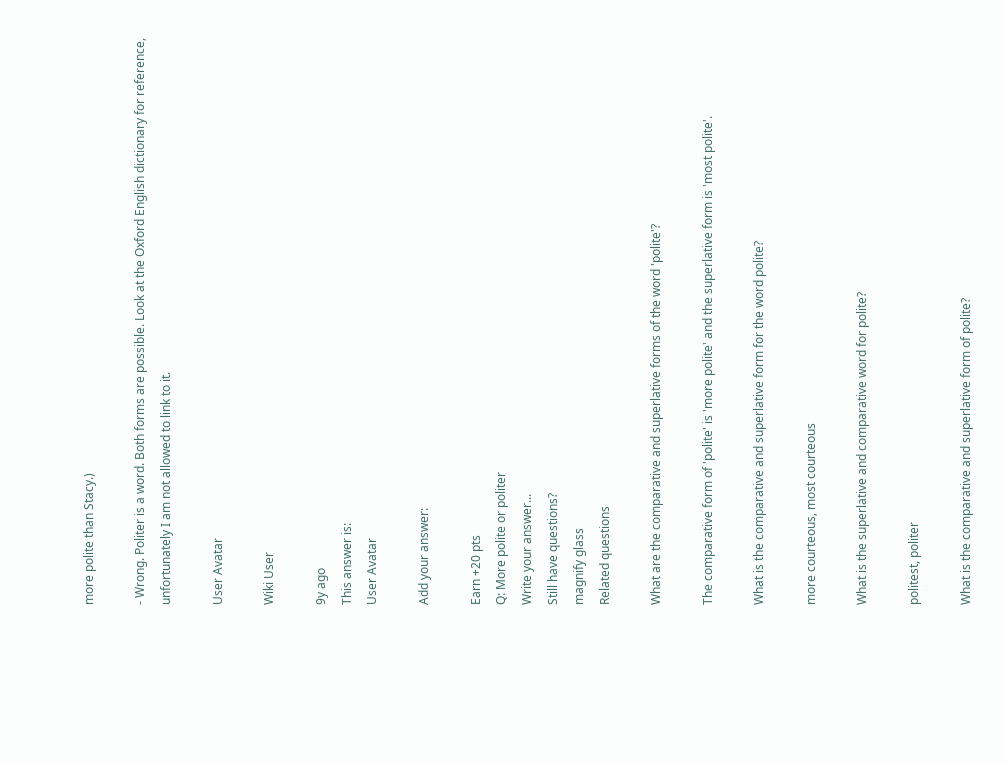more polite than Stacy.)

- Wrong. Politer is a word. Both forms are possible. Look at the Oxford English dictionary for reference, unfortunately I am not allowed to link to it.

User Avatar

Wiki User

9y ago
This answer is:
User Avatar

Add your answer:

Earn +20 pts
Q: More polite or politer
Write your answer...
Still have questions?
magnify glass
Related questions

What are the comparative and superlative forms of the word 'polite'?

The comparative form of 'polite' is 'more polite' and the superlative form is 'most polite'.

What is the comparative and superlative form for the word polite?

more courteous, most courteous

What is the superlative and comparative word for polite?

politest, politer

What is the comparative and superlative form of polite?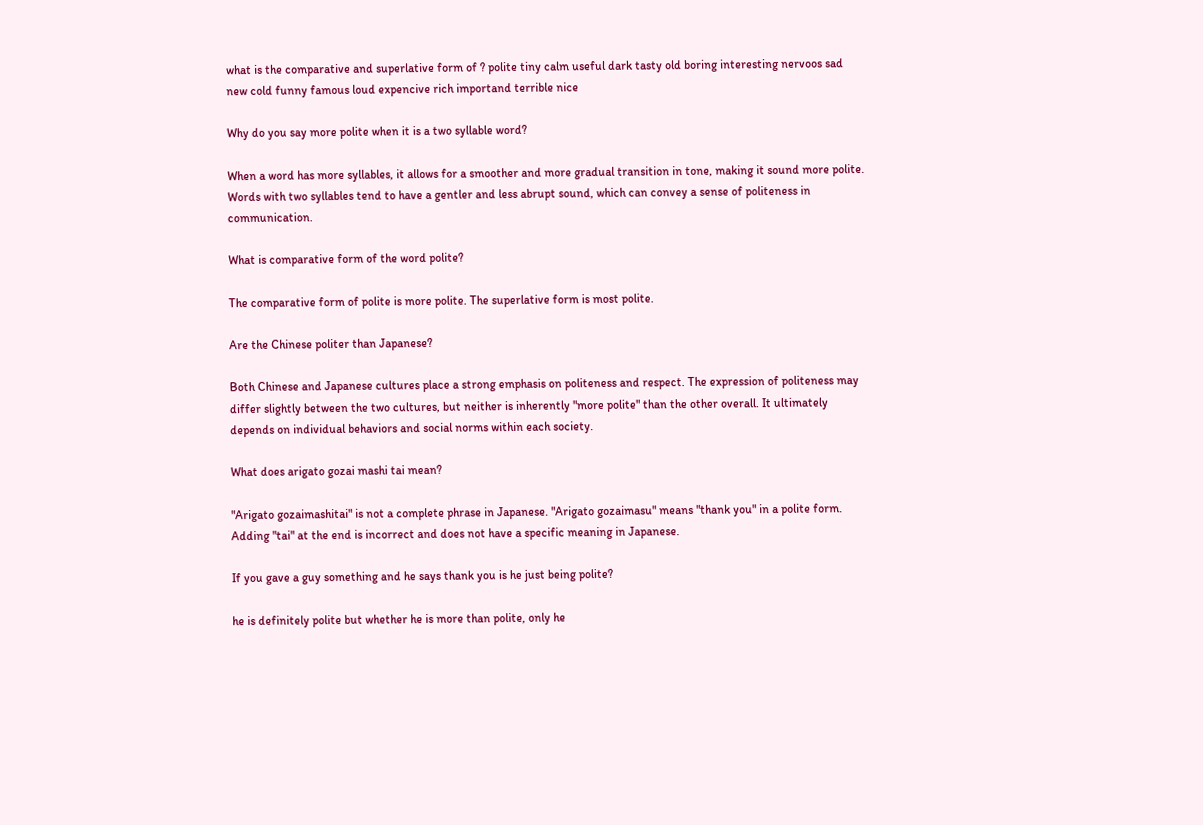what is the comparative and superlative form of ? polite tiny calm useful dark tasty old boring interesting nervoos sad new cold funny famous loud expencive rich importand terrible nice

Why do you say more polite when it is a two syllable word?

When a word has more syllables, it allows for a smoother and more gradual transition in tone, making it sound more polite. Words with two syllables tend to have a gentler and less abrupt sound, which can convey a sense of politeness in communication.

What is comparative form of the word polite?

The comparative form of polite is more polite. The superlative form is most polite.

Are the Chinese politer than Japanese?

Both Chinese and Japanese cultures place a strong emphasis on politeness and respect. The expression of politeness may differ slightly between the two cultures, but neither is inherently "more polite" than the other overall. It ultimately depends on individual behaviors and social norms within each society.

What does arigato gozai mashi tai mean?

"Arigato gozaimashitai" is not a complete phrase in Japanese. "Arigato gozaimasu" means "thank you" in a polite form. Adding "tai" at the end is incorrect and does not have a specific meaning in Japanese.

If you gave a guy something and he says thank you is he just being polite?

he is definitely polite but whether he is more than polite, only he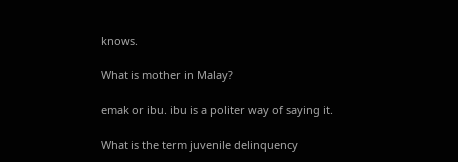knows.

What is mother in Malay?

emak or ibu. ibu is a politer way of saying it.

What is the term juvenile delinquency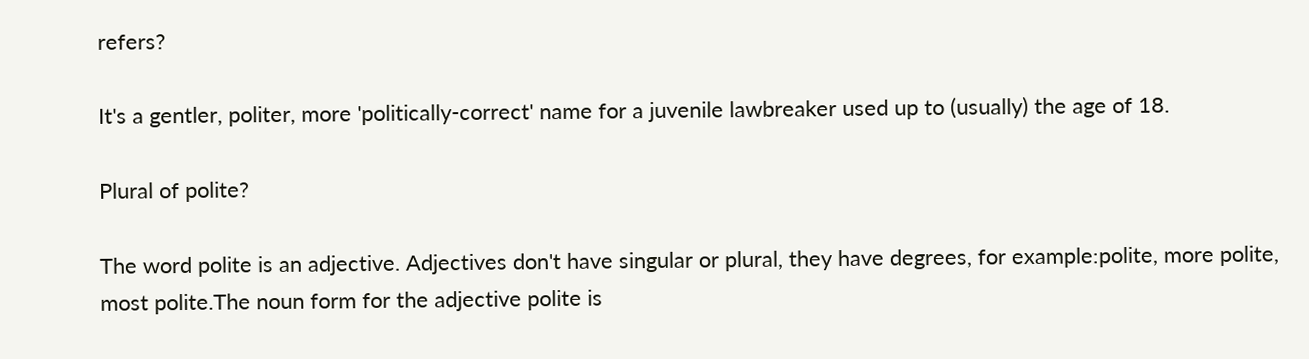refers?

It's a gentler, politer, more 'politically-correct' name for a juvenile lawbreaker used up to (usually) the age of 18.

Plural of polite?

The word polite is an adjective. Adjectives don't have singular or plural, they have degrees, for example:polite, more polite, most polite.The noun form for the adjective polite is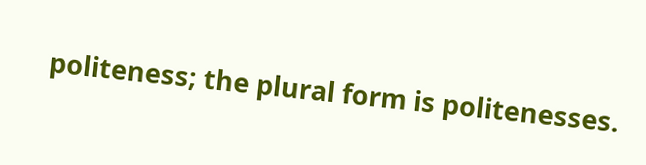politeness; the plural form is politenesses.